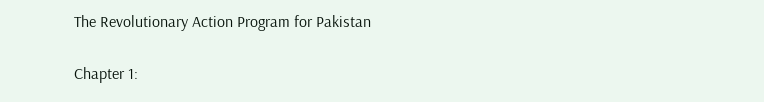The Revolutionary Action Program for Pakistan

Chapter 1: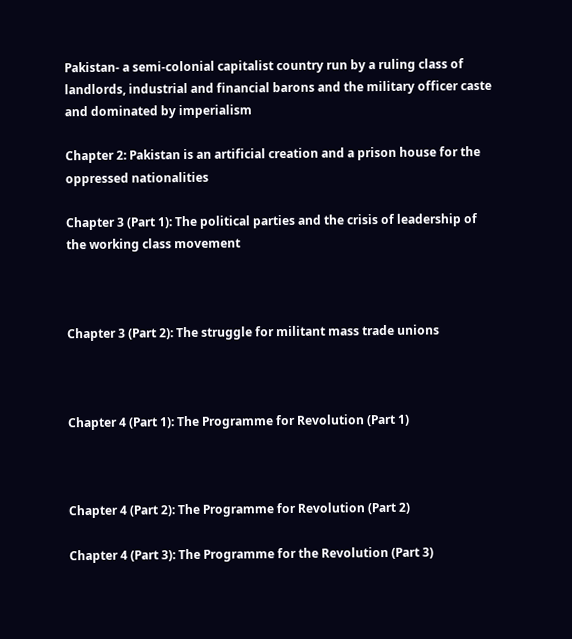Pakistan- a semi-colonial capitalist country run by a ruling class of landlords, industrial and financial barons and the military officer caste and dominated by imperialism

Chapter 2: Pakistan is an artificial creation and a prison house for the oppressed nationalities

Chapter 3 (Part 1): The political parties and the crisis of leadership of the working class movement



Chapter 3 (Part 2): The struggle for militant mass trade unions



Chapter 4 (Part 1): The Programme for Revolution (Part 1)



Chapter 4 (Part 2): The Programme for Revolution (Part 2)

Chapter 4 (Part 3): The Programme for the Revolution (Part 3)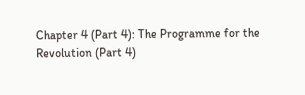Chapter 4 (Part 4): The Programme for the Revolution (Part 4)